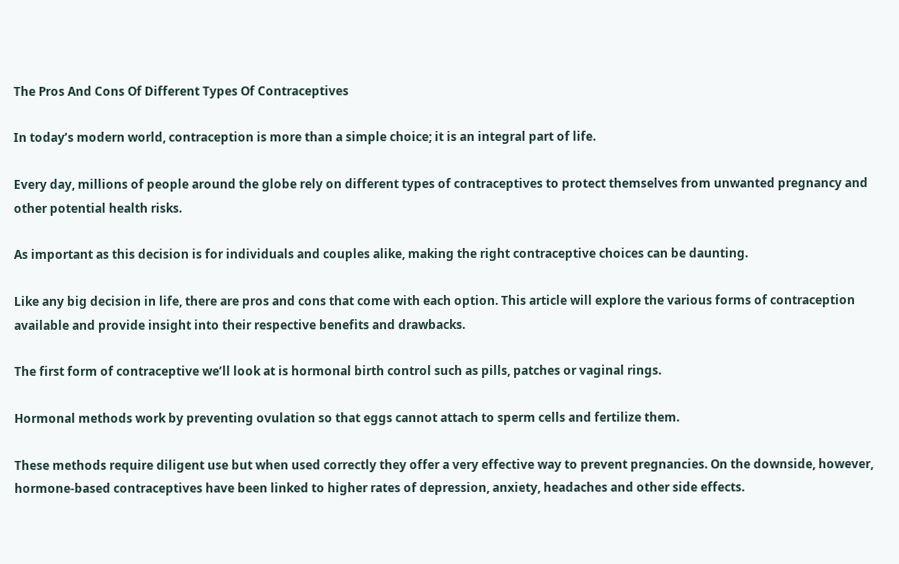The Pros And Cons Of Different Types Of Contraceptives

In today’s modern world, contraception is more than a simple choice; it is an integral part of life.

Every day, millions of people around the globe rely on different types of contraceptives to protect themselves from unwanted pregnancy and other potential health risks.

As important as this decision is for individuals and couples alike, making the right contraceptive choices can be daunting.

Like any big decision in life, there are pros and cons that come with each option. This article will explore the various forms of contraception available and provide insight into their respective benefits and drawbacks.

The first form of contraceptive we’ll look at is hormonal birth control such as pills, patches or vaginal rings.

Hormonal methods work by preventing ovulation so that eggs cannot attach to sperm cells and fertilize them.

These methods require diligent use but when used correctly they offer a very effective way to prevent pregnancies. On the downside, however, hormone-based contraceptives have been linked to higher rates of depression, anxiety, headaches and other side effects.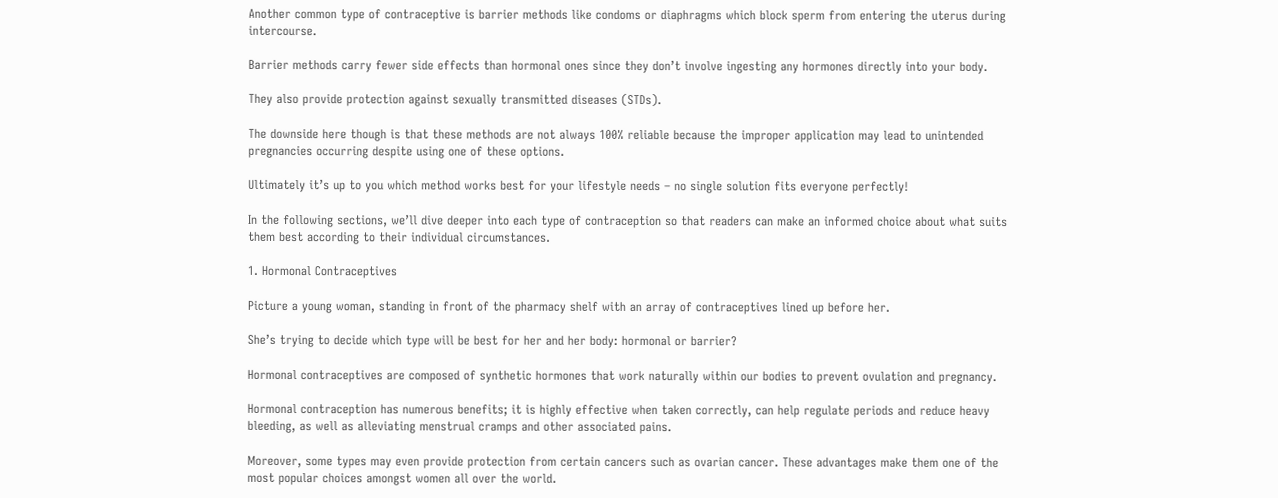Another common type of contraceptive is barrier methods like condoms or diaphragms which block sperm from entering the uterus during intercourse.

Barrier methods carry fewer side effects than hormonal ones since they don’t involve ingesting any hormones directly into your body.

They also provide protection against sexually transmitted diseases (STDs).

The downside here though is that these methods are not always 100% reliable because the improper application may lead to unintended pregnancies occurring despite using one of these options.

Ultimately it’s up to you which method works best for your lifestyle needs – no single solution fits everyone perfectly!

In the following sections, we’ll dive deeper into each type of contraception so that readers can make an informed choice about what suits them best according to their individual circumstances.

1. Hormonal Contraceptives

Picture a young woman, standing in front of the pharmacy shelf with an array of contraceptives lined up before her.

She’s trying to decide which type will be best for her and her body: hormonal or barrier?

Hormonal contraceptives are composed of synthetic hormones that work naturally within our bodies to prevent ovulation and pregnancy.

Hormonal contraception has numerous benefits; it is highly effective when taken correctly, can help regulate periods and reduce heavy bleeding, as well as alleviating menstrual cramps and other associated pains.

Moreover, some types may even provide protection from certain cancers such as ovarian cancer. These advantages make them one of the most popular choices amongst women all over the world.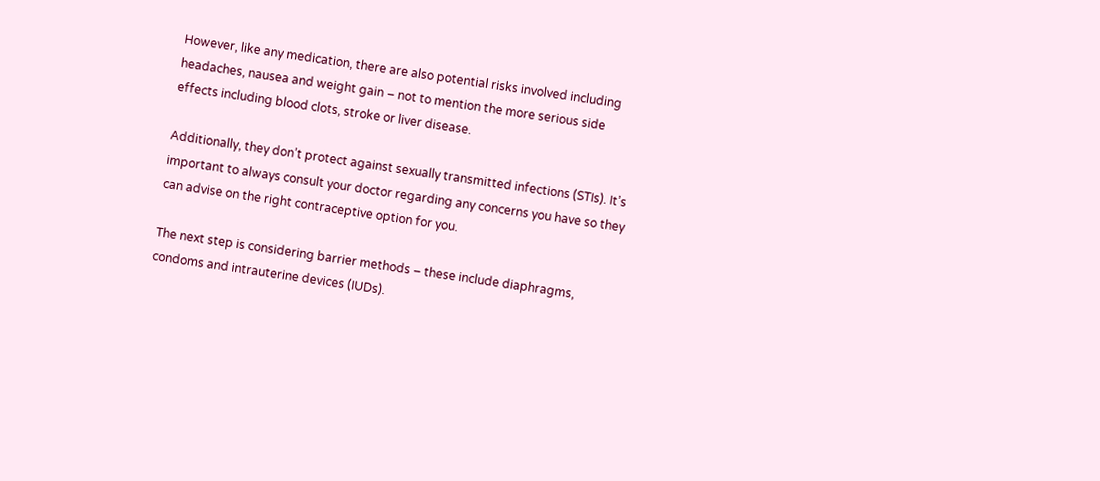However, like any medication, there are also potential risks involved including headaches, nausea and weight gain – not to mention the more serious side effects including blood clots, stroke or liver disease.

Additionally, they don’t protect against sexually transmitted infections (STIs). It’s important to always consult your doctor regarding any concerns you have so they can advise on the right contraceptive option for you.

The next step is considering barrier methods – these include diaphragms, condoms and intrauterine devices (IUDs).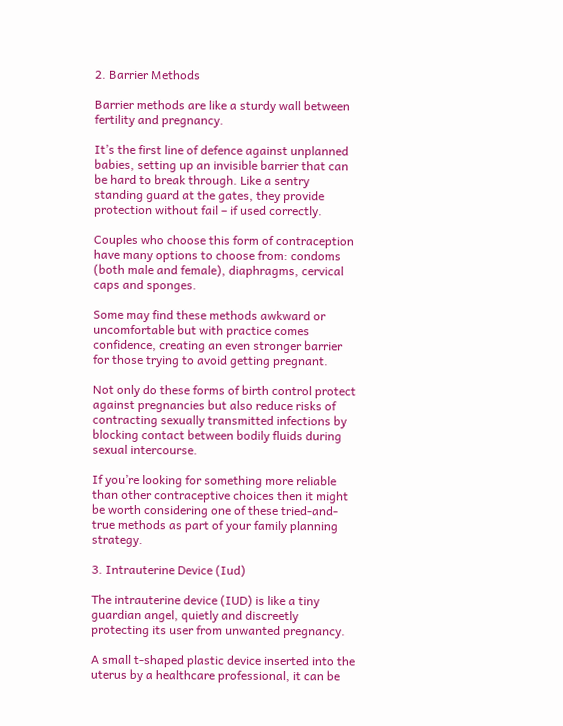2. Barrier Methods

Barrier methods are like a sturdy wall between fertility and pregnancy.

It’s the first line of defence against unplanned babies, setting up an invisible barrier that can be hard to break through. Like a sentry standing guard at the gates, they provide protection without fail – if used correctly.

Couples who choose this form of contraception have many options to choose from: condoms (both male and female), diaphragms, cervical caps and sponges.

Some may find these methods awkward or uncomfortable but with practice comes confidence, creating an even stronger barrier for those trying to avoid getting pregnant.

Not only do these forms of birth control protect against pregnancies but also reduce risks of contracting sexually transmitted infections by blocking contact between bodily fluids during sexual intercourse.

If you’re looking for something more reliable than other contraceptive choices then it might be worth considering one of these tried-and-true methods as part of your family planning strategy.

3. Intrauterine Device (Iud)

The intrauterine device (IUD) is like a tiny guardian angel, quietly and discreetly protecting its user from unwanted pregnancy.

A small t-shaped plastic device inserted into the uterus by a healthcare professional, it can be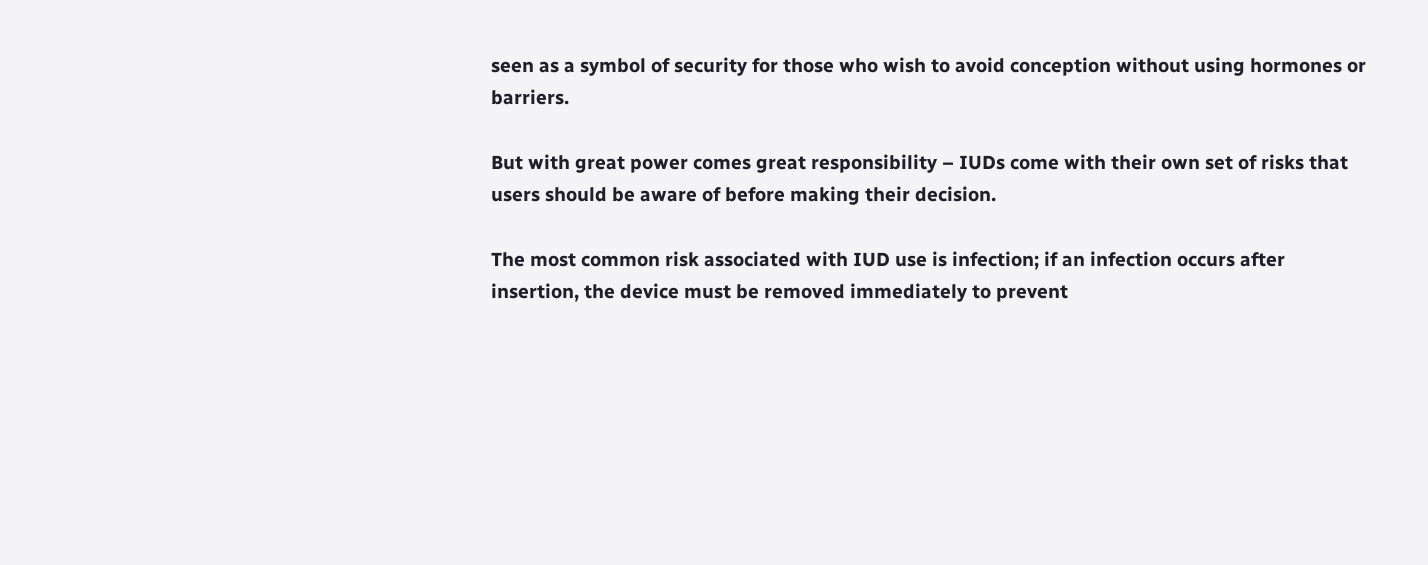seen as a symbol of security for those who wish to avoid conception without using hormones or barriers.

But with great power comes great responsibility – IUDs come with their own set of risks that users should be aware of before making their decision.

The most common risk associated with IUD use is infection; if an infection occurs after insertion, the device must be removed immediately to prevent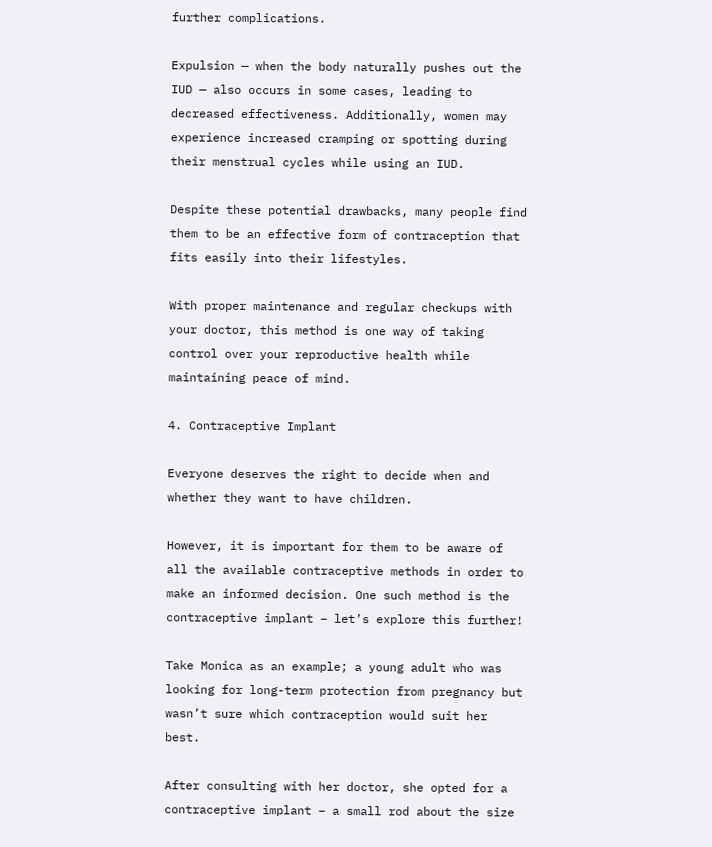further complications.

Expulsion — when the body naturally pushes out the IUD — also occurs in some cases, leading to decreased effectiveness. Additionally, women may experience increased cramping or spotting during their menstrual cycles while using an IUD.

Despite these potential drawbacks, many people find them to be an effective form of contraception that fits easily into their lifestyles.

With proper maintenance and regular checkups with your doctor, this method is one way of taking control over your reproductive health while maintaining peace of mind.

4. Contraceptive Implant

Everyone deserves the right to decide when and whether they want to have children.

However, it is important for them to be aware of all the available contraceptive methods in order to make an informed decision. One such method is the contraceptive implant – let’s explore this further!

Take Monica as an example; a young adult who was looking for long-term protection from pregnancy but wasn’t sure which contraception would suit her best.

After consulting with her doctor, she opted for a contraceptive implant – a small rod about the size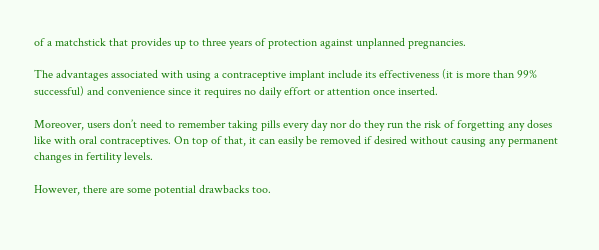of a matchstick that provides up to three years of protection against unplanned pregnancies.

The advantages associated with using a contraceptive implant include its effectiveness (it is more than 99% successful) and convenience since it requires no daily effort or attention once inserted.

Moreover, users don’t need to remember taking pills every day nor do they run the risk of forgetting any doses like with oral contraceptives. On top of that, it can easily be removed if desired without causing any permanent changes in fertility levels.

However, there are some potential drawbacks too.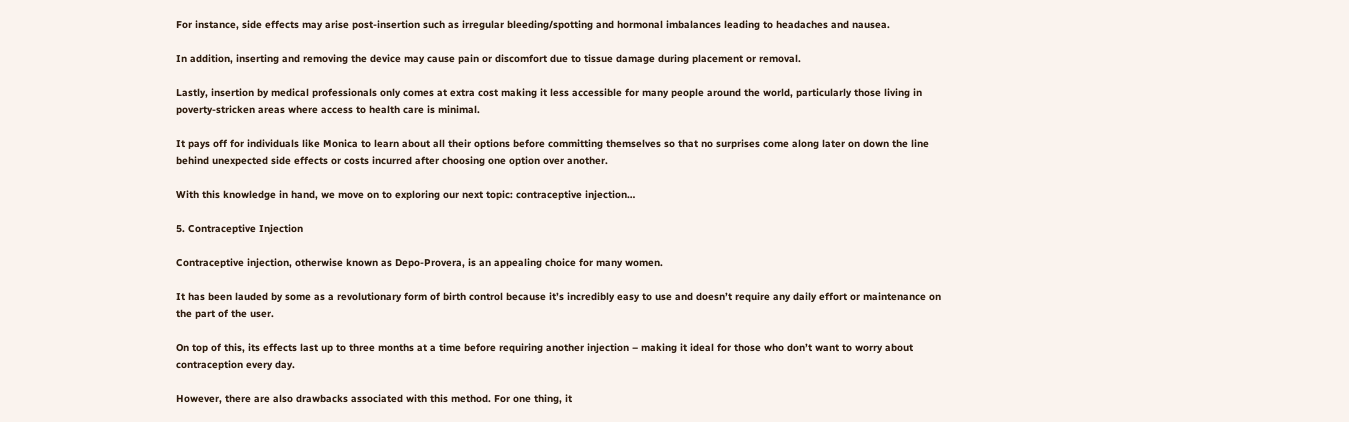For instance, side effects may arise post-insertion such as irregular bleeding/spotting and hormonal imbalances leading to headaches and nausea.

In addition, inserting and removing the device may cause pain or discomfort due to tissue damage during placement or removal.

Lastly, insertion by medical professionals only comes at extra cost making it less accessible for many people around the world, particularly those living in poverty-stricken areas where access to health care is minimal.

It pays off for individuals like Monica to learn about all their options before committing themselves so that no surprises come along later on down the line behind unexpected side effects or costs incurred after choosing one option over another.

With this knowledge in hand, we move on to exploring our next topic: contraceptive injection…

5. Contraceptive Injection

Contraceptive injection, otherwise known as Depo-Provera, is an appealing choice for many women.

It has been lauded by some as a revolutionary form of birth control because it’s incredibly easy to use and doesn’t require any daily effort or maintenance on the part of the user.

On top of this, its effects last up to three months at a time before requiring another injection – making it ideal for those who don’t want to worry about contraception every day.

However, there are also drawbacks associated with this method. For one thing, it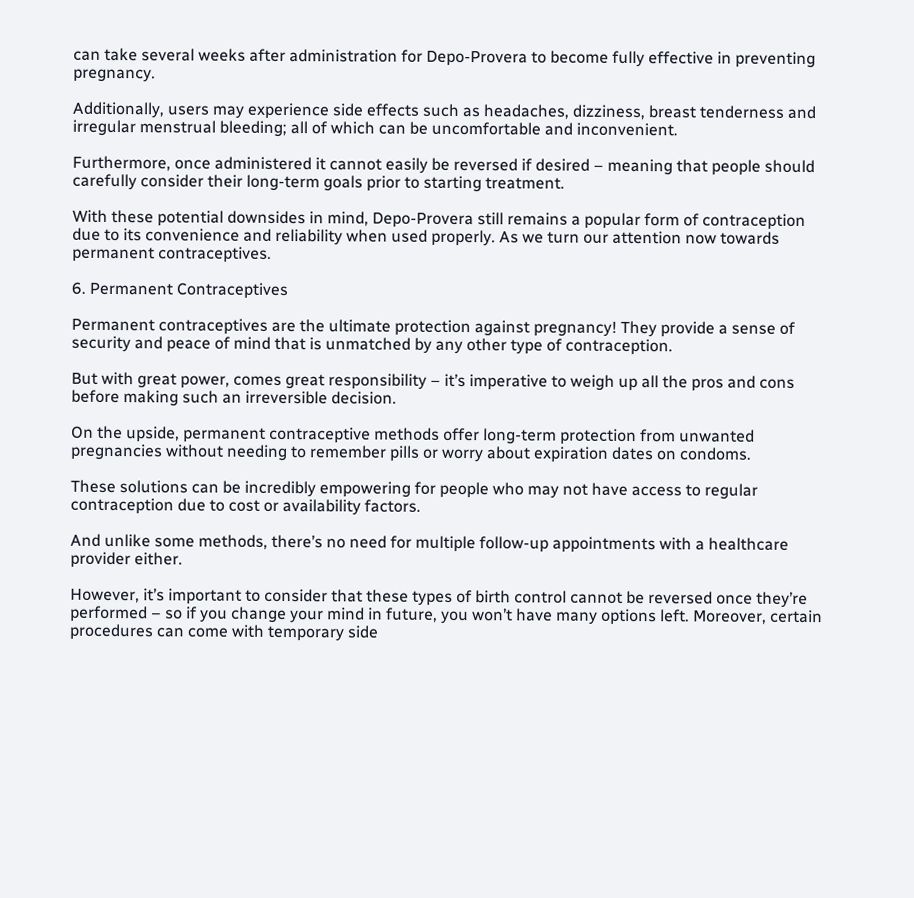can take several weeks after administration for Depo-Provera to become fully effective in preventing pregnancy.

Additionally, users may experience side effects such as headaches, dizziness, breast tenderness and irregular menstrual bleeding; all of which can be uncomfortable and inconvenient.

Furthermore, once administered it cannot easily be reversed if desired – meaning that people should carefully consider their long-term goals prior to starting treatment.

With these potential downsides in mind, Depo-Provera still remains a popular form of contraception due to its convenience and reliability when used properly. As we turn our attention now towards permanent contraceptives.

6. Permanent Contraceptives

Permanent contraceptives are the ultimate protection against pregnancy! They provide a sense of security and peace of mind that is unmatched by any other type of contraception.

But with great power, comes great responsibility – it’s imperative to weigh up all the pros and cons before making such an irreversible decision.

On the upside, permanent contraceptive methods offer long-term protection from unwanted pregnancies without needing to remember pills or worry about expiration dates on condoms.

These solutions can be incredibly empowering for people who may not have access to regular contraception due to cost or availability factors.

And unlike some methods, there’s no need for multiple follow-up appointments with a healthcare provider either.

However, it’s important to consider that these types of birth control cannot be reversed once they’re performed – so if you change your mind in future, you won’t have many options left. Moreover, certain procedures can come with temporary side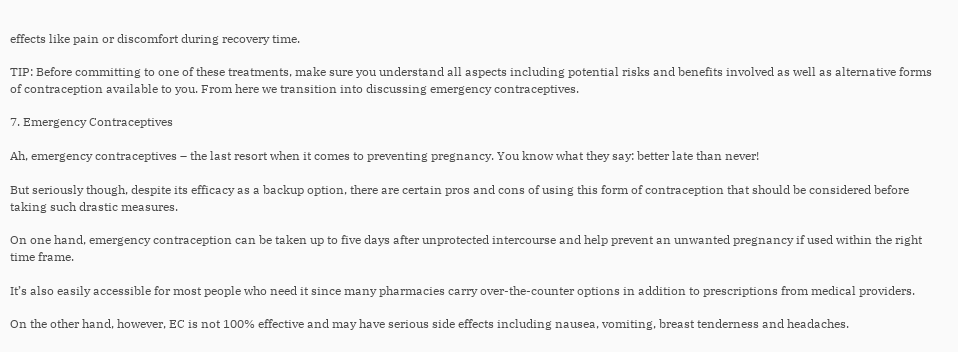effects like pain or discomfort during recovery time.

TIP: Before committing to one of these treatments, make sure you understand all aspects including potential risks and benefits involved as well as alternative forms of contraception available to you. From here we transition into discussing emergency contraceptives.

7. Emergency Contraceptives

Ah, emergency contraceptives – the last resort when it comes to preventing pregnancy. You know what they say: better late than never!

But seriously though, despite its efficacy as a backup option, there are certain pros and cons of using this form of contraception that should be considered before taking such drastic measures.

On one hand, emergency contraception can be taken up to five days after unprotected intercourse and help prevent an unwanted pregnancy if used within the right time frame.

It’s also easily accessible for most people who need it since many pharmacies carry over-the-counter options in addition to prescriptions from medical providers.

On the other hand, however, EC is not 100% effective and may have serious side effects including nausea, vomiting, breast tenderness and headaches.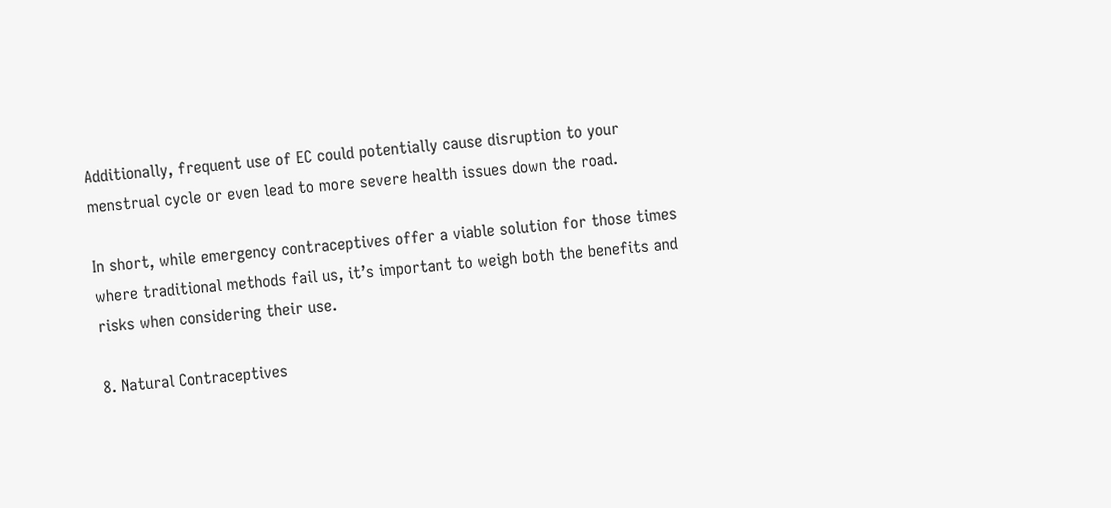Additionally, frequent use of EC could potentially cause disruption to your menstrual cycle or even lead to more severe health issues down the road.

In short, while emergency contraceptives offer a viable solution for those times where traditional methods fail us, it’s important to weigh both the benefits and risks when considering their use.

8. Natural Contraceptives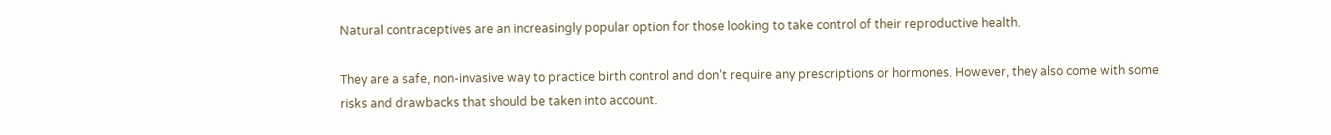Natural contraceptives are an increasingly popular option for those looking to take control of their reproductive health.

They are a safe, non-invasive way to practice birth control and don’t require any prescriptions or hormones. However, they also come with some risks and drawbacks that should be taken into account.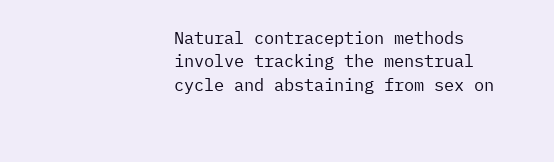Natural contraception methods involve tracking the menstrual cycle and abstaining from sex on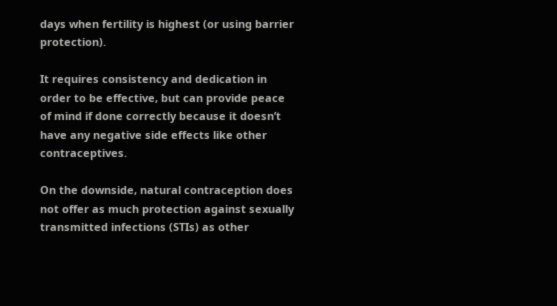days when fertility is highest (or using barrier protection).

It requires consistency and dedication in order to be effective, but can provide peace of mind if done correctly because it doesn’t have any negative side effects like other contraceptives.

On the downside, natural contraception does not offer as much protection against sexually transmitted infections (STIs) as other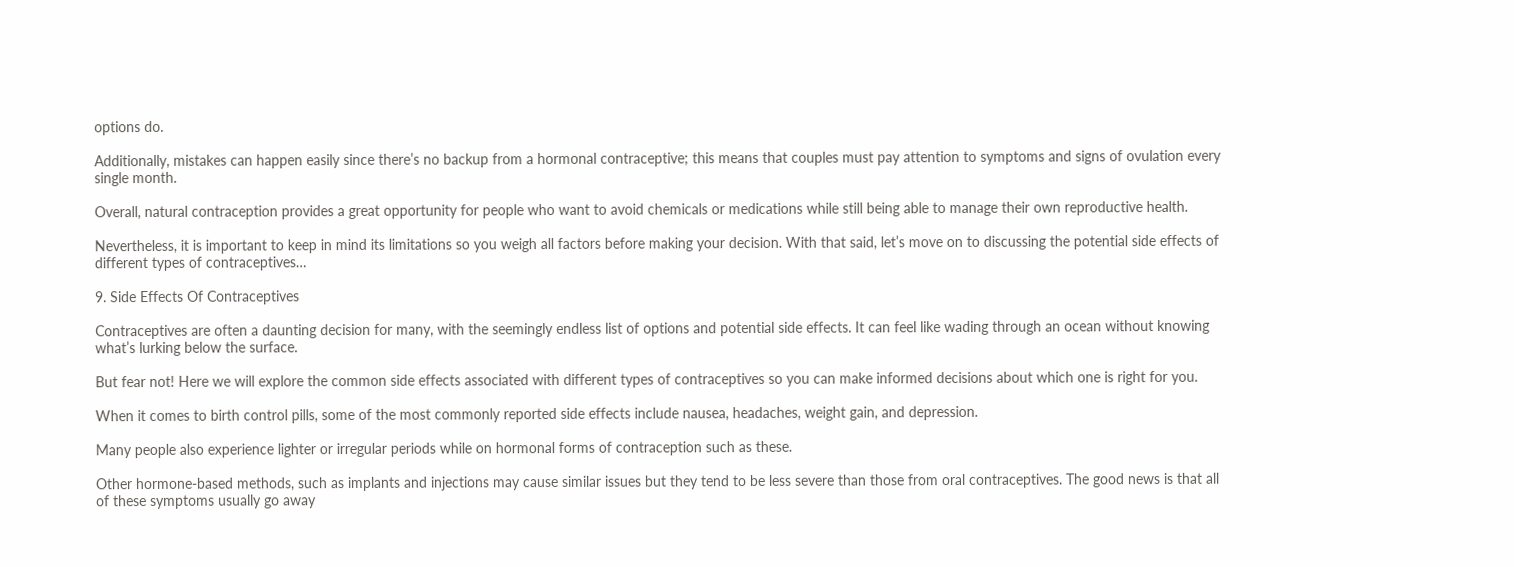options do.

Additionally, mistakes can happen easily since there’s no backup from a hormonal contraceptive; this means that couples must pay attention to symptoms and signs of ovulation every single month.

Overall, natural contraception provides a great opportunity for people who want to avoid chemicals or medications while still being able to manage their own reproductive health.

Nevertheless, it is important to keep in mind its limitations so you weigh all factors before making your decision. With that said, let’s move on to discussing the potential side effects of different types of contraceptives…

9. Side Effects Of Contraceptives

Contraceptives are often a daunting decision for many, with the seemingly endless list of options and potential side effects. It can feel like wading through an ocean without knowing what’s lurking below the surface.

But fear not! Here we will explore the common side effects associated with different types of contraceptives so you can make informed decisions about which one is right for you.

When it comes to birth control pills, some of the most commonly reported side effects include nausea, headaches, weight gain, and depression.

Many people also experience lighter or irregular periods while on hormonal forms of contraception such as these.

Other hormone-based methods, such as implants and injections may cause similar issues but they tend to be less severe than those from oral contraceptives. The good news is that all of these symptoms usually go away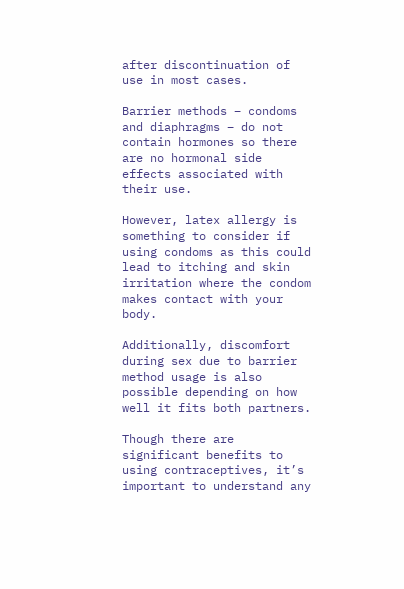after discontinuation of use in most cases.

Barrier methods – condoms and diaphragms – do not contain hormones so there are no hormonal side effects associated with their use.

However, latex allergy is something to consider if using condoms as this could lead to itching and skin irritation where the condom makes contact with your body.

Additionally, discomfort during sex due to barrier method usage is also possible depending on how well it fits both partners.

Though there are significant benefits to using contraceptives, it’s important to understand any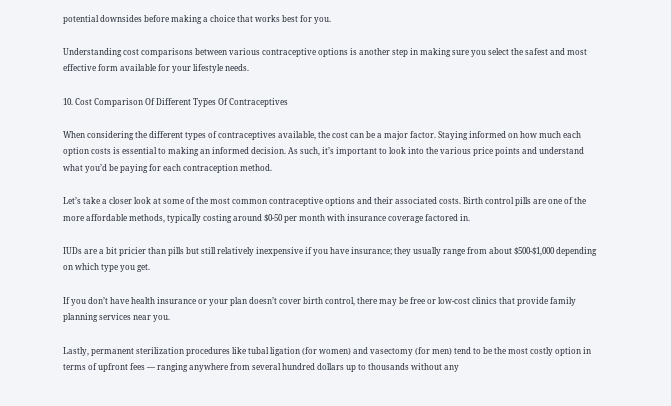potential downsides before making a choice that works best for you.

Understanding cost comparisons between various contraceptive options is another step in making sure you select the safest and most effective form available for your lifestyle needs.

10. Cost Comparison Of Different Types Of Contraceptives

When considering the different types of contraceptives available, the cost can be a major factor. Staying informed on how much each option costs is essential to making an informed decision. As such, it’s important to look into the various price points and understand what you’d be paying for each contraception method.

Let’s take a closer look at some of the most common contraceptive options and their associated costs. Birth control pills are one of the more affordable methods, typically costing around $0-50 per month with insurance coverage factored in.

IUDs are a bit pricier than pills but still relatively inexpensive if you have insurance; they usually range from about $500-$1,000 depending on which type you get.

If you don’t have health insurance or your plan doesn’t cover birth control, there may be free or low-cost clinics that provide family planning services near you.

Lastly, permanent sterilization procedures like tubal ligation (for women) and vasectomy (for men) tend to be the most costly option in terms of upfront fees — ranging anywhere from several hundred dollars up to thousands without any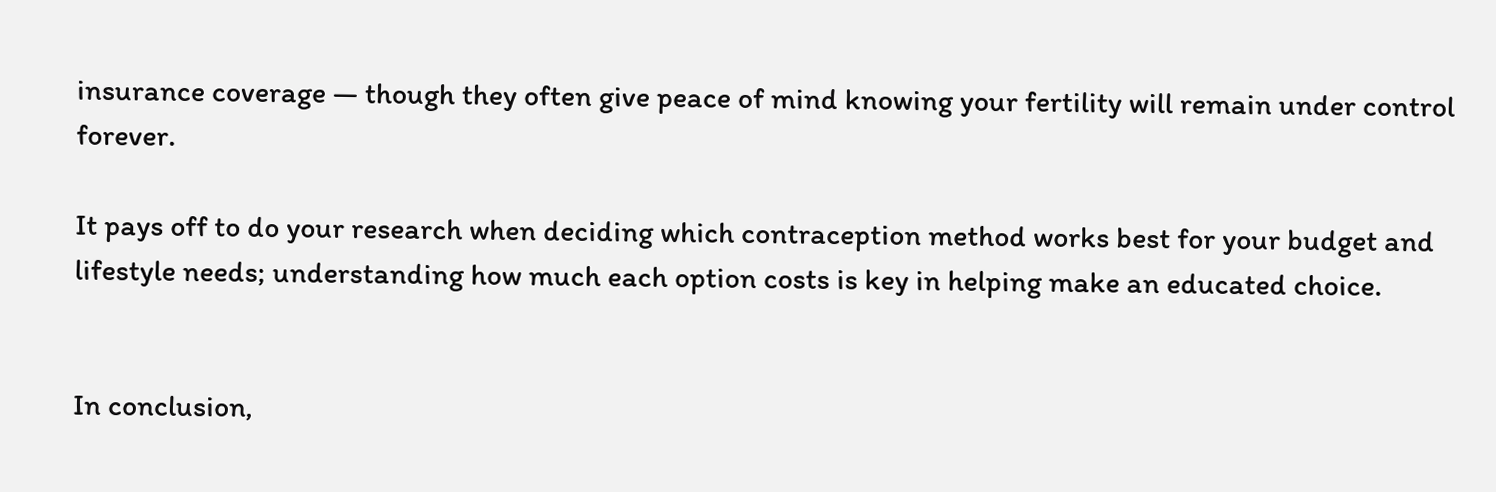insurance coverage — though they often give peace of mind knowing your fertility will remain under control forever.

It pays off to do your research when deciding which contraception method works best for your budget and lifestyle needs; understanding how much each option costs is key in helping make an educated choice.


In conclusion,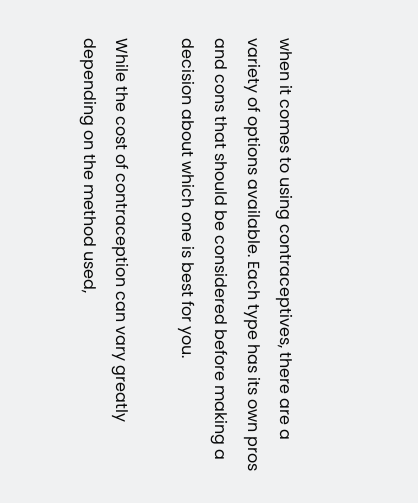when it comes to using contraceptives, there are a variety of options available. Each type has its own pros and cons that should be considered before making a decision about which one is best for you.

While the cost of contraception can vary greatly depending on the method used,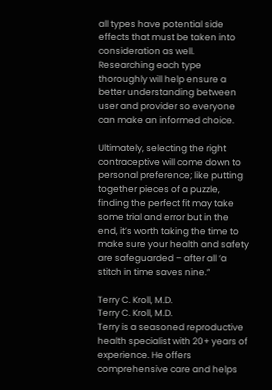all types have potential side effects that must be taken into consideration as well. Researching each type thoroughly will help ensure a better understanding between user and provider so everyone can make an informed choice.

Ultimately, selecting the right contraceptive will come down to personal preference; like putting together pieces of a puzzle, finding the perfect fit may take some trial and error but in the end, it’s worth taking the time to make sure your health and safety are safeguarded – after all ‘a stitch in time saves nine.”

Terry C. Kroll, M.D.
Terry C. Kroll, M.D.
Terry is a seasoned reproductive health specialist with 20+ years of experience. He offers comprehensive care and helps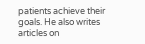patients achieve their goals. He also writes articles on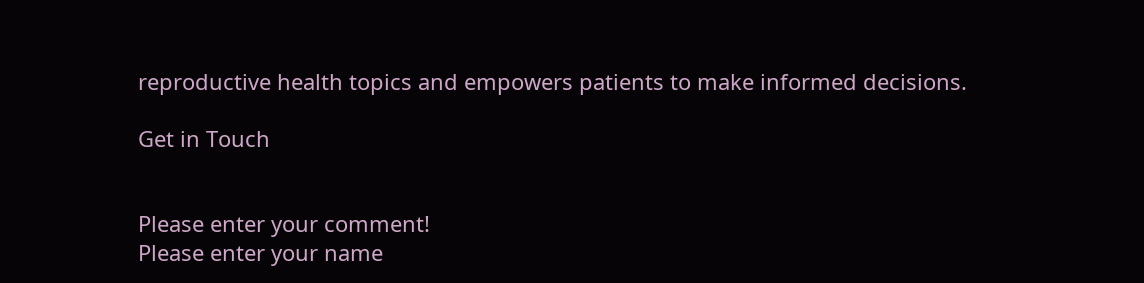reproductive health topics and empowers patients to make informed decisions.

Get in Touch


Please enter your comment!
Please enter your name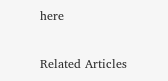here

Related Articles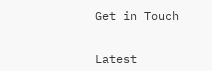Get in Touch


Latest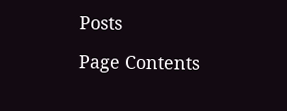Posts

Page Contents